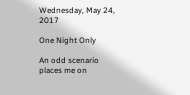Wednesday, May 24, 2017

One Night Only

An odd scenario places me on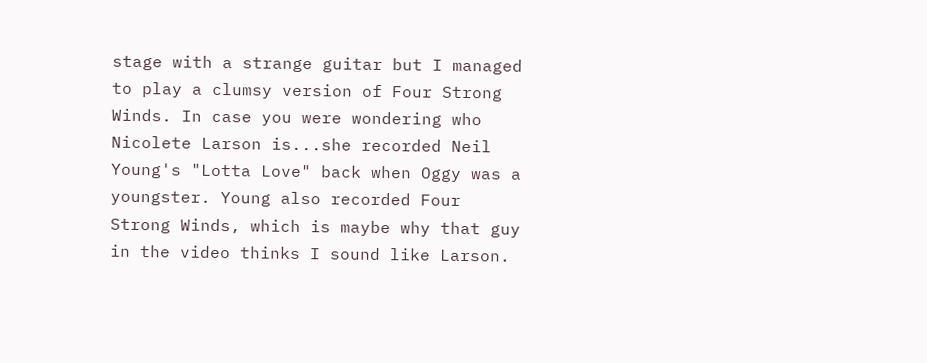stage with a strange guitar but I managed to play a clumsy version of Four Strong Winds. In case you were wondering who Nicolete Larson is...she recorded Neil Young's "Lotta Love" back when Oggy was a youngster. Young also recorded Four Strong Winds, which is maybe why that guy in the video thinks I sound like Larson.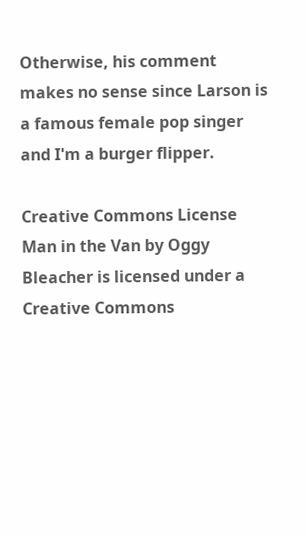Otherwise, his comment makes no sense since Larson is a famous female pop singer and I'm a burger flipper.

Creative Commons License
Man in the Van by Oggy Bleacher is licensed under a Creative Commons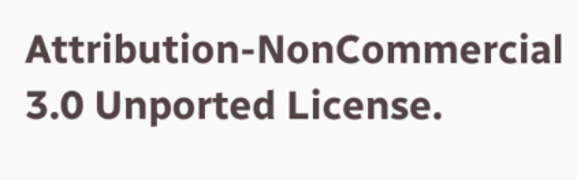Attribution-NonCommercial 3.0 Unported License.